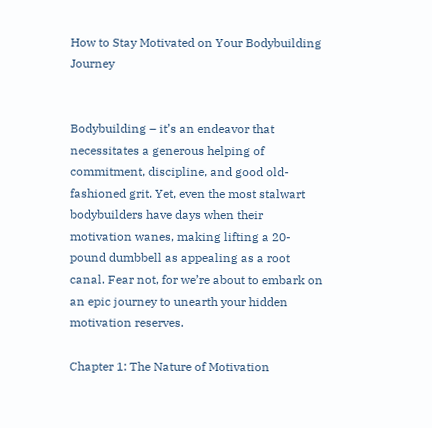How to Stay Motivated on Your Bodybuilding Journey


Bodybuilding – it’s an endeavor that necessitates a generous helping of commitment, discipline, and good old-fashioned grit. Yet, even the most stalwart bodybuilders have days when their motivation wanes, making lifting a 20-pound dumbbell as appealing as a root canal. Fear not, for we’re about to embark on an epic journey to unearth your hidden motivation reserves.

Chapter 1: The Nature of Motivation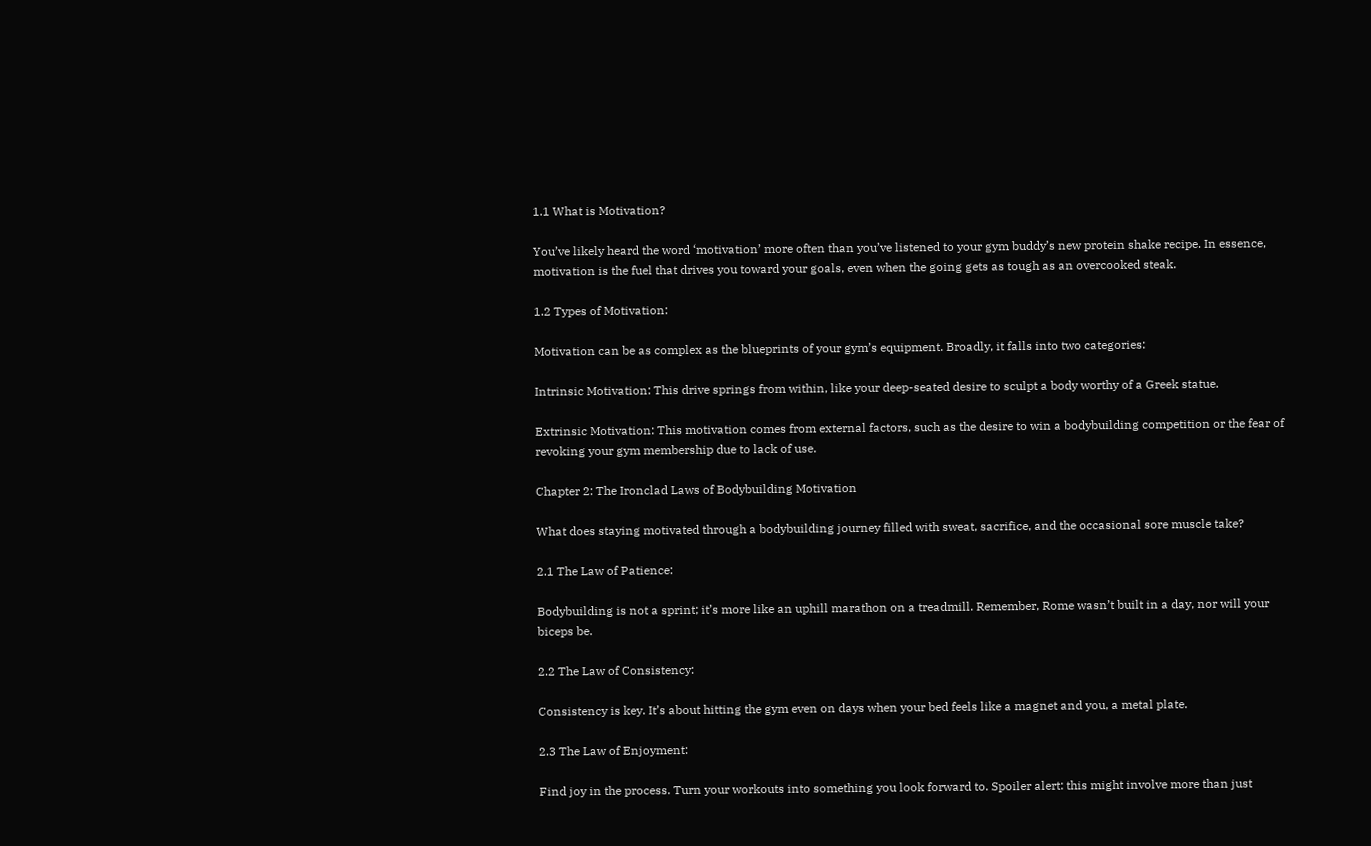1.1 What is Motivation?

You’ve likely heard the word ‘motivation’ more often than you’ve listened to your gym buddy’s new protein shake recipe. In essence, motivation is the fuel that drives you toward your goals, even when the going gets as tough as an overcooked steak.

1.2 Types of Motivation:

Motivation can be as complex as the blueprints of your gym’s equipment. Broadly, it falls into two categories:

Intrinsic Motivation: This drive springs from within, like your deep-seated desire to sculpt a body worthy of a Greek statue.

Extrinsic Motivation: This motivation comes from external factors, such as the desire to win a bodybuilding competition or the fear of revoking your gym membership due to lack of use.

Chapter 2: The Ironclad Laws of Bodybuilding Motivation

What does staying motivated through a bodybuilding journey filled with sweat, sacrifice, and the occasional sore muscle take?

2.1 The Law of Patience:

Bodybuilding is not a sprint; it’s more like an uphill marathon on a treadmill. Remember, Rome wasn’t built in a day, nor will your biceps be.

2.2 The Law of Consistency:

Consistency is key. It’s about hitting the gym even on days when your bed feels like a magnet and you, a metal plate.

2.3 The Law of Enjoyment:

Find joy in the process. Turn your workouts into something you look forward to. Spoiler alert: this might involve more than just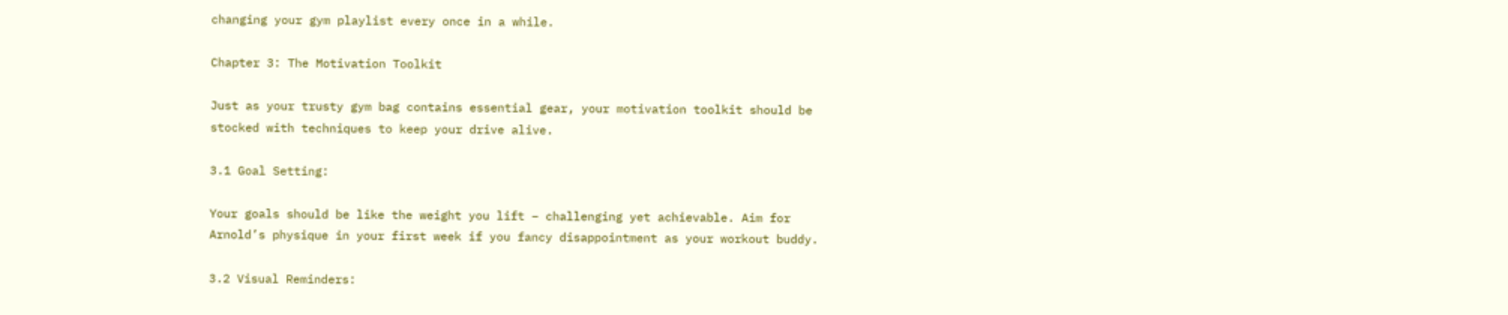changing your gym playlist every once in a while.

Chapter 3: The Motivation Toolkit

Just as your trusty gym bag contains essential gear, your motivation toolkit should be stocked with techniques to keep your drive alive.

3.1 Goal Setting:

Your goals should be like the weight you lift – challenging yet achievable. Aim for Arnold’s physique in your first week if you fancy disappointment as your workout buddy.

3.2 Visual Reminders: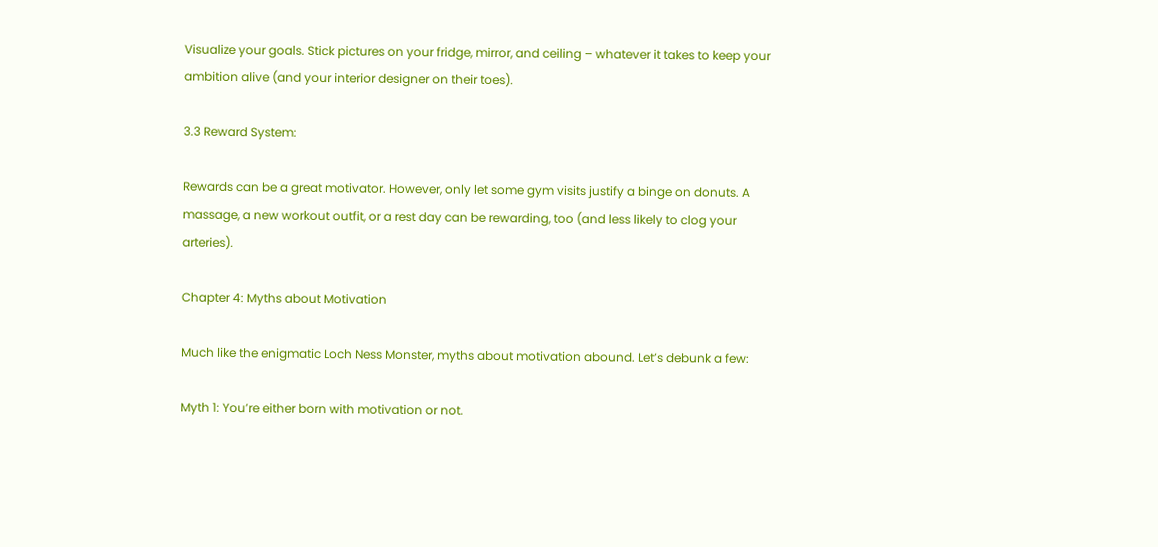Visualize your goals. Stick pictures on your fridge, mirror, and ceiling – whatever it takes to keep your ambition alive (and your interior designer on their toes).

3.3 Reward System:

Rewards can be a great motivator. However, only let some gym visits justify a binge on donuts. A massage, a new workout outfit, or a rest day can be rewarding, too (and less likely to clog your arteries).

Chapter 4: Myths about Motivation

Much like the enigmatic Loch Ness Monster, myths about motivation abound. Let’s debunk a few:

Myth 1: You’re either born with motivation or not.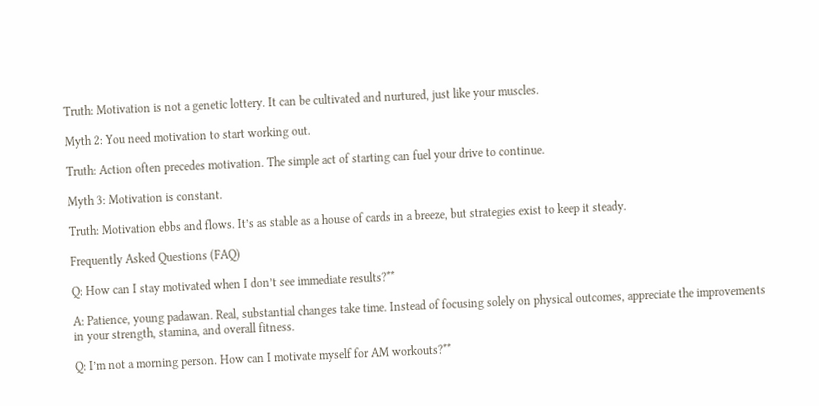Truth: Motivation is not a genetic lottery. It can be cultivated and nurtured, just like your muscles.

Myth 2: You need motivation to start working out.

Truth: Action often precedes motivation. The simple act of starting can fuel your drive to continue.

Myth 3: Motivation is constant.

Truth: Motivation ebbs and flows. It’s as stable as a house of cards in a breeze, but strategies exist to keep it steady.

Frequently Asked Questions (FAQ)

Q: How can I stay motivated when I don’t see immediate results?**

A: Patience, young padawan. Real, substantial changes take time. Instead of focusing solely on physical outcomes, appreciate the improvements in your strength, stamina, and overall fitness.

Q: I’m not a morning person. How can I motivate myself for AM workouts?**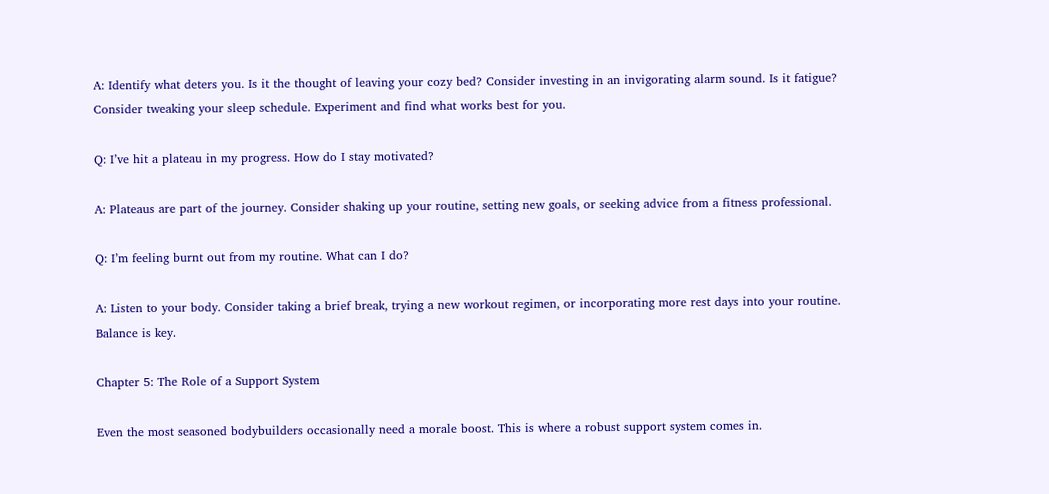A: Identify what deters you. Is it the thought of leaving your cozy bed? Consider investing in an invigorating alarm sound. Is it fatigue? Consider tweaking your sleep schedule. Experiment and find what works best for you.

Q: I’ve hit a plateau in my progress. How do I stay motivated?

A: Plateaus are part of the journey. Consider shaking up your routine, setting new goals, or seeking advice from a fitness professional.

Q: I’m feeling burnt out from my routine. What can I do?

A: Listen to your body. Consider taking a brief break, trying a new workout regimen, or incorporating more rest days into your routine. Balance is key.

Chapter 5: The Role of a Support System

Even the most seasoned bodybuilders occasionally need a morale boost. This is where a robust support system comes in.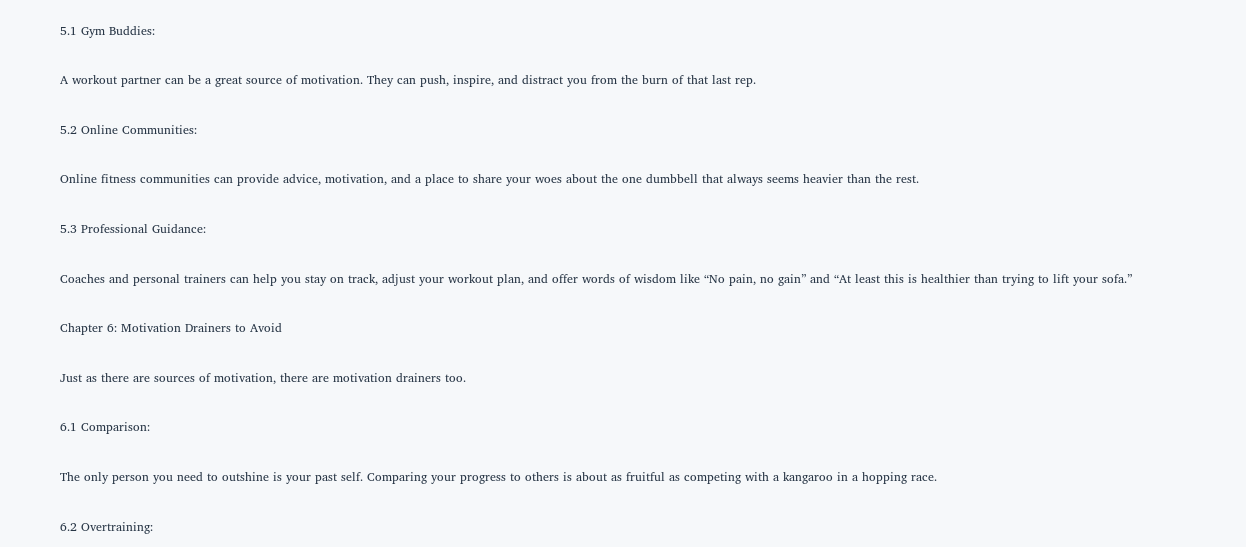5.1 Gym Buddies:

A workout partner can be a great source of motivation. They can push, inspire, and distract you from the burn of that last rep.

5.2 Online Communities:

Online fitness communities can provide advice, motivation, and a place to share your woes about the one dumbbell that always seems heavier than the rest.

5.3 Professional Guidance:

Coaches and personal trainers can help you stay on track, adjust your workout plan, and offer words of wisdom like “No pain, no gain” and “At least this is healthier than trying to lift your sofa.”

Chapter 6: Motivation Drainers to Avoid

Just as there are sources of motivation, there are motivation drainers too.

6.1 Comparison:

The only person you need to outshine is your past self. Comparing your progress to others is about as fruitful as competing with a kangaroo in a hopping race.

6.2 Overtraining: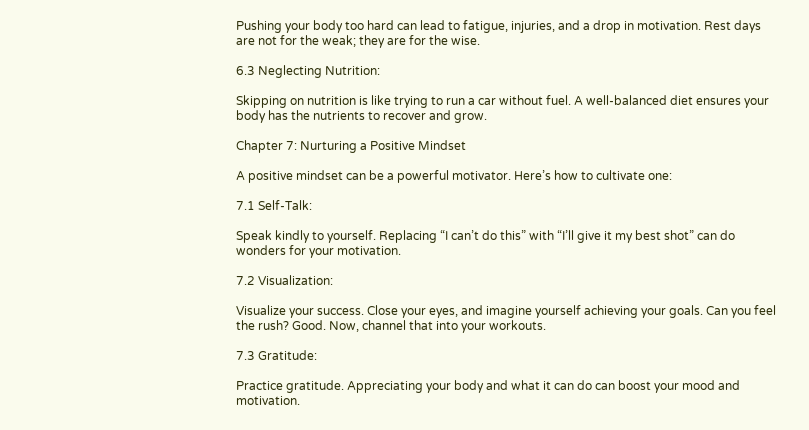Pushing your body too hard can lead to fatigue, injuries, and a drop in motivation. Rest days are not for the weak; they are for the wise.

6.3 Neglecting Nutrition:

Skipping on nutrition is like trying to run a car without fuel. A well-balanced diet ensures your body has the nutrients to recover and grow.

Chapter 7: Nurturing a Positive Mindset

A positive mindset can be a powerful motivator. Here’s how to cultivate one:

7.1 Self-Talk:

Speak kindly to yourself. Replacing “I can’t do this” with “I’ll give it my best shot” can do wonders for your motivation.

7.2 Visualization:

Visualize your success. Close your eyes, and imagine yourself achieving your goals. Can you feel the rush? Good. Now, channel that into your workouts.

7.3 Gratitude:

Practice gratitude. Appreciating your body and what it can do can boost your mood and motivation.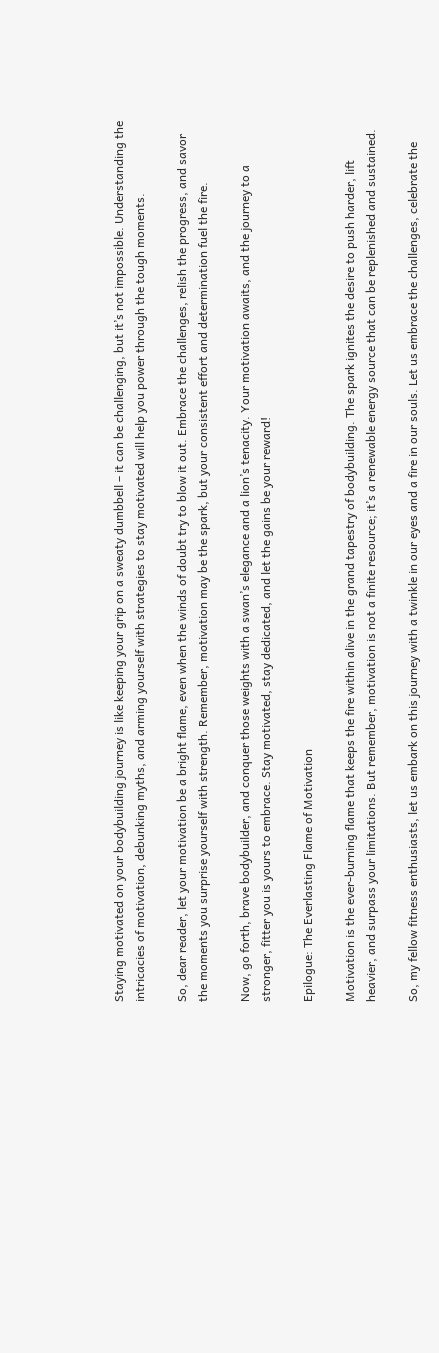Staying motivated on your bodybuilding journey is like keeping your grip on a sweaty dumbbell – it can be challenging, but it’s not impossible. Understanding the intricacies of motivation, debunking myths, and arming yourself with strategies to stay motivated will help you power through the tough moments.

So, dear reader, let your motivation be a bright flame, even when the winds of doubt try to blow it out. Embrace the challenges, relish the progress, and savor the moments you surprise yourself with strength. Remember, motivation may be the spark, but your consistent effort and determination fuel the fire.

Now, go forth, brave bodybuilder, and conquer those weights with a swan’s elegance and a lion’s tenacity. Your motivation awaits, and the journey to a stronger, fitter you is yours to embrace. Stay motivated, stay dedicated, and let the gains be your reward!

Epilogue: The Everlasting Flame of Motivation

Motivation is the ever-burning flame that keeps the fire within alive in the grand tapestry of bodybuilding. The spark ignites the desire to push harder, lift heavier, and surpass your limitations. But remember, motivation is not a finite resource; it’s a renewable energy source that can be replenished and sustained.

So, my fellow fitness enthusiasts, let us embark on this journey with a twinkle in our eyes and a fire in our souls. Let us embrace the challenges, celebrate the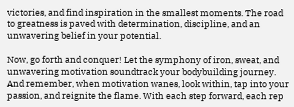victories, and find inspiration in the smallest moments. The road to greatness is paved with determination, discipline, and an unwavering belief in your potential.

Now, go forth and conquer! Let the symphony of iron, sweat, and unwavering motivation soundtrack your bodybuilding journey. And remember, when motivation wanes, look within, tap into your passion, and reignite the flame. With each step forward, each rep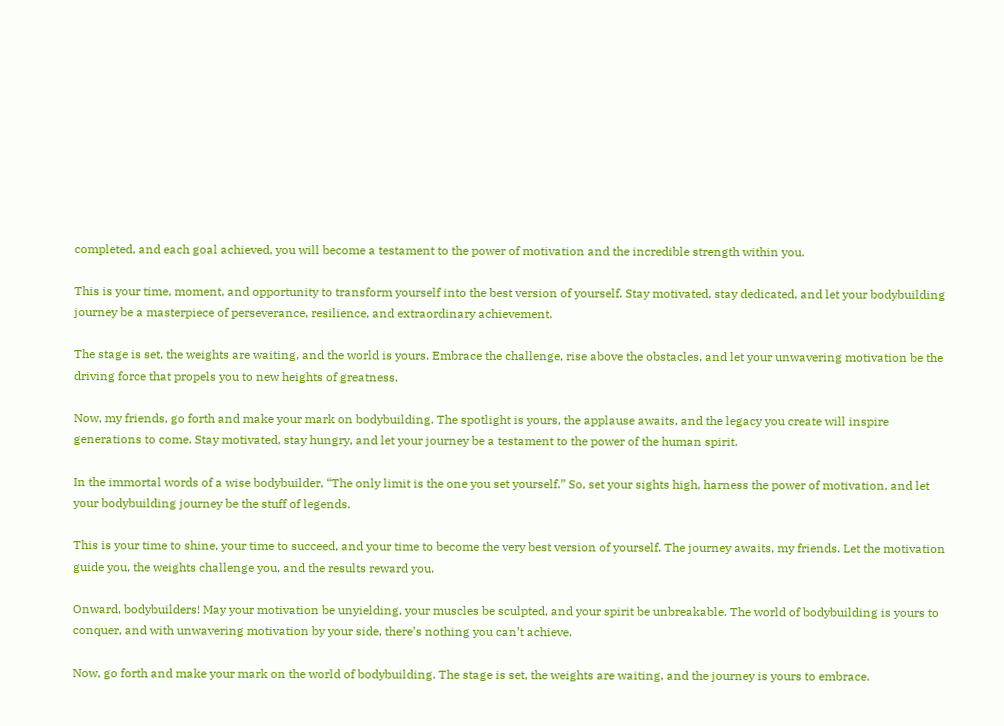completed, and each goal achieved, you will become a testament to the power of motivation and the incredible strength within you.

This is your time, moment, and opportunity to transform yourself into the best version of yourself. Stay motivated, stay dedicated, and let your bodybuilding journey be a masterpiece of perseverance, resilience, and extraordinary achievement.

The stage is set, the weights are waiting, and the world is yours. Embrace the challenge, rise above the obstacles, and let your unwavering motivation be the driving force that propels you to new heights of greatness.

Now, my friends, go forth and make your mark on bodybuilding. The spotlight is yours, the applause awaits, and the legacy you create will inspire generations to come. Stay motivated, stay hungry, and let your journey be a testament to the power of the human spirit.

In the immortal words of a wise bodybuilder, “The only limit is the one you set yourself.” So, set your sights high, harness the power of motivation, and let your bodybuilding journey be the stuff of legends.

This is your time to shine, your time to succeed, and your time to become the very best version of yourself. The journey awaits, my friends. Let the motivation guide you, the weights challenge you, and the results reward you.

Onward, bodybuilders! May your motivation be unyielding, your muscles be sculpted, and your spirit be unbreakable. The world of bodybuilding is yours to conquer, and with unwavering motivation by your side, there’s nothing you can’t achieve.

Now, go forth and make your mark on the world of bodybuilding. The stage is set, the weights are waiting, and the journey is yours to embrace.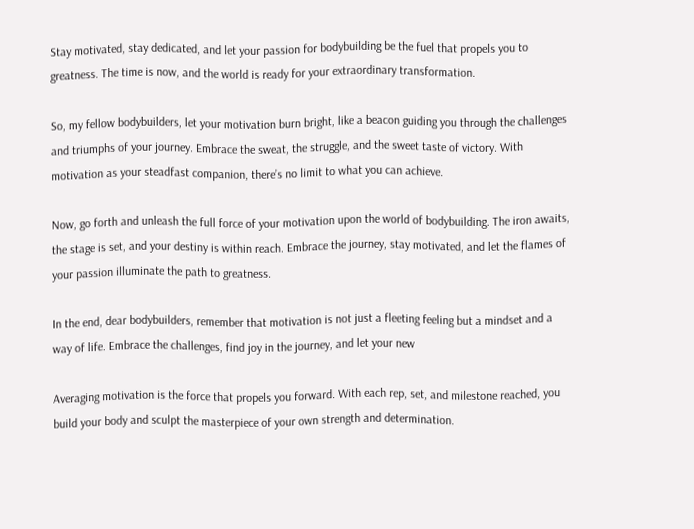Stay motivated, stay dedicated, and let your passion for bodybuilding be the fuel that propels you to greatness. The time is now, and the world is ready for your extraordinary transformation.

So, my fellow bodybuilders, let your motivation burn bright, like a beacon guiding you through the challenges and triumphs of your journey. Embrace the sweat, the struggle, and the sweet taste of victory. With motivation as your steadfast companion, there’s no limit to what you can achieve.

Now, go forth and unleash the full force of your motivation upon the world of bodybuilding. The iron awaits, the stage is set, and your destiny is within reach. Embrace the journey, stay motivated, and let the flames of your passion illuminate the path to greatness.

In the end, dear bodybuilders, remember that motivation is not just a fleeting feeling but a mindset and a way of life. Embrace the challenges, find joy in the journey, and let your new

Averaging motivation is the force that propels you forward. With each rep, set, and milestone reached, you build your body and sculpt the masterpiece of your own strength and determination.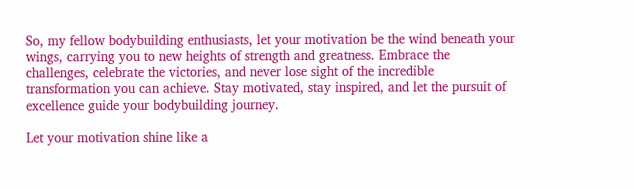So, my fellow bodybuilding enthusiasts, let your motivation be the wind beneath your wings, carrying you to new heights of strength and greatness. Embrace the challenges, celebrate the victories, and never lose sight of the incredible transformation you can achieve. Stay motivated, stay inspired, and let the pursuit of excellence guide your bodybuilding journey.

Let your motivation shine like a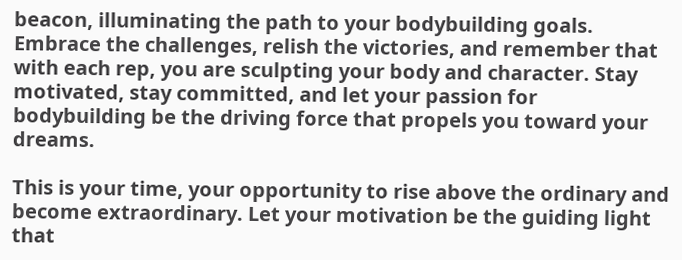beacon, illuminating the path to your bodybuilding goals. Embrace the challenges, relish the victories, and remember that with each rep, you are sculpting your body and character. Stay motivated, stay committed, and let your passion for bodybuilding be the driving force that propels you toward your dreams.

This is your time, your opportunity to rise above the ordinary and become extraordinary. Let your motivation be the guiding light that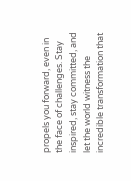propels you forward, even in the face of challenges. Stay inspired, stay committed, and let the world witness the incredible transformation that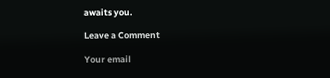awaits you.

Leave a Comment

Your email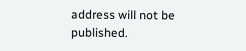address will not be published.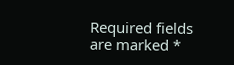Required fields are marked *